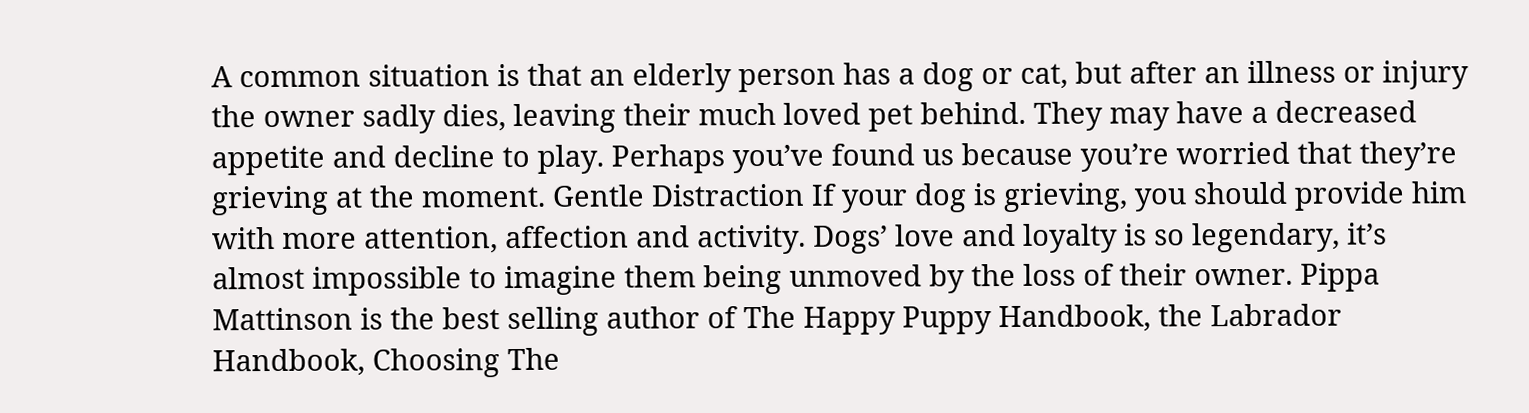A common situation is that an elderly person has a dog or cat, but after an illness or injury the owner sadly dies, leaving their much loved pet behind. They may have a decreased appetite and decline to play. Perhaps you’ve found us because you’re worried that they’re grieving at the moment. Gentle Distraction If your dog is grieving, you should provide him with more attention, affection and activity. Dogs’ love and loyalty is so legendary, it’s almost impossible to imagine them being unmoved by the loss of their owner. Pippa Mattinson is the best selling author of The Happy Puppy Handbook, the Labrador Handbook, Choosing The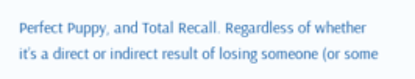Perfect Puppy, and Total Recall. Regardless of whether it’s a direct or indirect result of losing someone (or some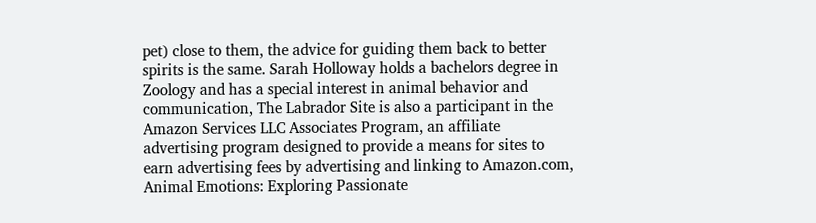pet) close to them, the advice for guiding them back to better spirits is the same. Sarah Holloway holds a bachelors degree in Zoology and has a special interest in animal behavior and communication, The Labrador Site is also a participant in the Amazon Services LLC Associates Program, an affiliate advertising program designed to provide a means for sites to earn advertising fees by advertising and linking to Amazon.com, Animal Emotions: Exploring Passionate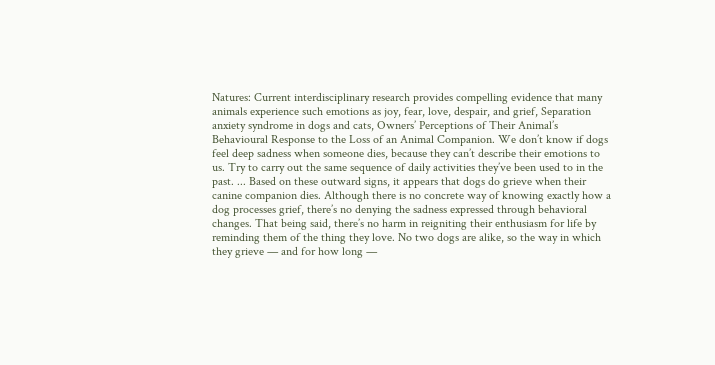Natures: Current interdisciplinary research provides compelling evidence that many animals experience such emotions as joy, fear, love, despair, and grief, Separation anxiety syndrome in dogs and cats, Owners’ Perceptions of Their Animal’s Behavioural Response to the Loss of an Animal Companion. We don’t know if dogs feel deep sadness when someone dies, because they can’t describe their emotions to us. Try to carry out the same sequence of daily activities they’ve been used to in the past. ... Based on these outward signs, it appears that dogs do grieve when their canine companion dies. Although there is no concrete way of knowing exactly how a dog processes grief, there’s no denying the sadness expressed through behavioral changes. That being said, there’s no harm in reigniting their enthusiasm for life by reminding them of the thing they love. No two dogs are alike, so the way in which they grieve — and for how long —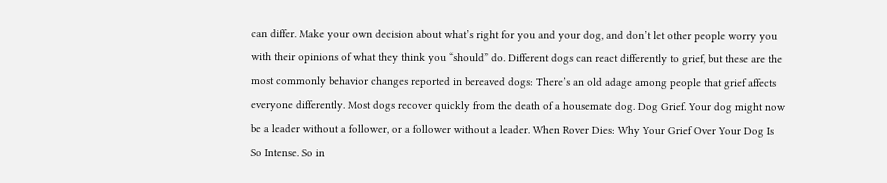can differ. Make your own decision about what’s right for you and your dog, and don’t let other people worry you with their opinions of what they think you “should” do. Different dogs can react differently to grief, but these are the most commonly behavior changes reported in bereaved dogs: There’s an old adage among people that grief affects everyone differently. Most dogs recover quickly from the death of a housemate dog. Dog Grief. Your dog might now be a leader without a follower, or a follower without a leader. When Rover Dies: Why Your Grief Over Your Dog Is So Intense. So in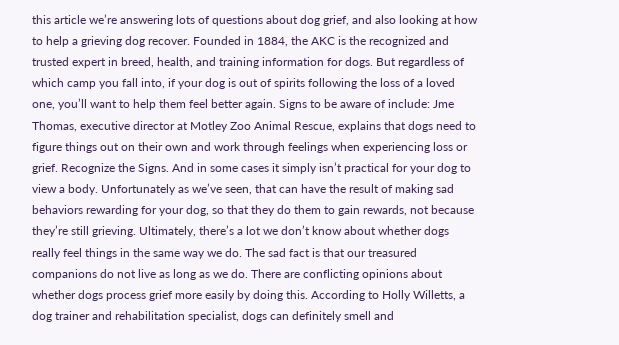this article we’re answering lots of questions about dog grief, and also looking at how to help a grieving dog recover. Founded in 1884, the AKC is the recognized and trusted expert in breed, health, and training information for dogs. But regardless of which camp you fall into, if your dog is out of spirits following the loss of a loved one, you’ll want to help them feel better again. Signs to be aware of include: Jme Thomas, executive director at Motley Zoo Animal Rescue, explains that dogs need to figure things out on their own and work through feelings when experiencing loss or grief. Recognize the Signs. And in some cases it simply isn’t practical for your dog to view a body. Unfortunately as we’ve seen, that can have the result of making sad behaviors rewarding for your dog, so that they do them to gain rewards, not because they’re still grieving. Ultimately, there’s a lot we don’t know about whether dogs really feel things in the same way we do. The sad fact is that our treasured companions do not live as long as we do. There are conflicting opinions about whether dogs process grief more easily by doing this. According to Holly Willetts, a dog trainer and rehabilitation specialist, dogs can definitely smell and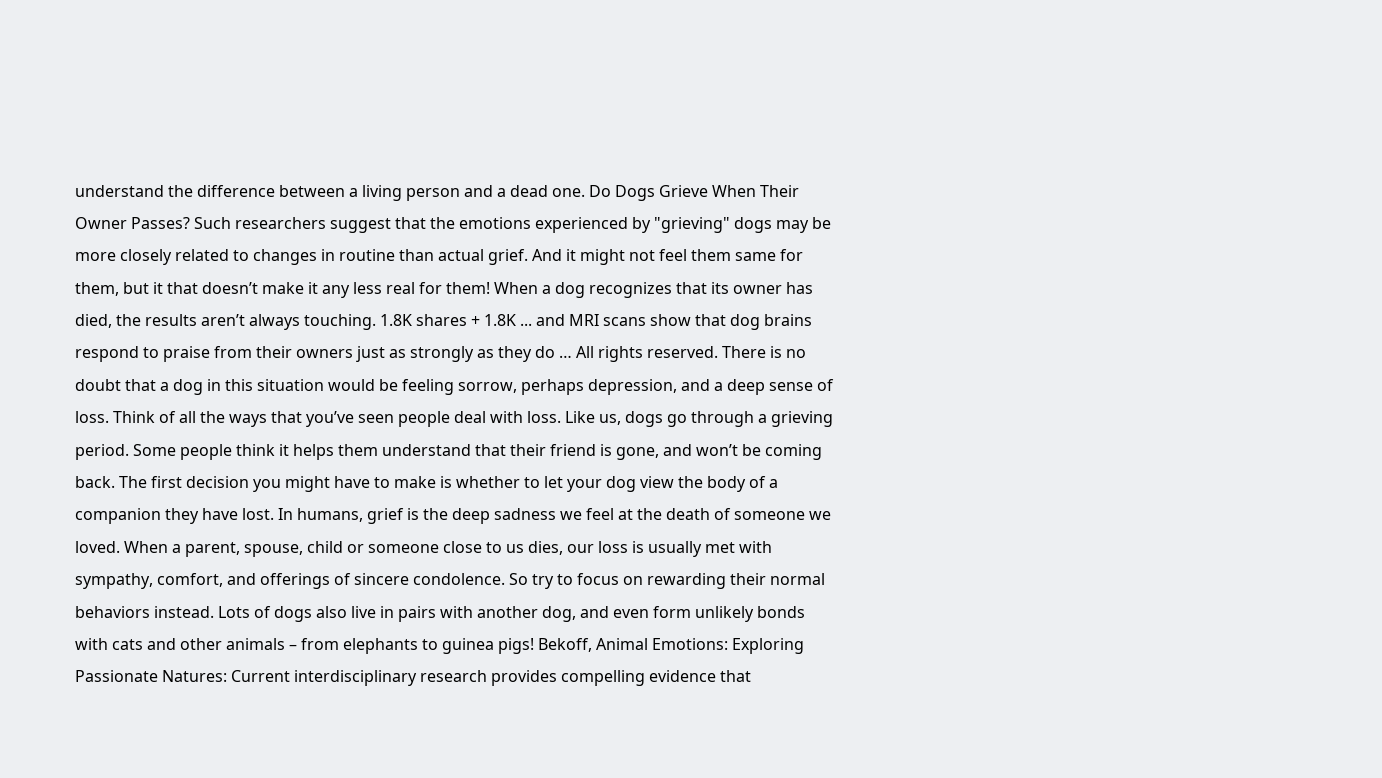understand the difference between a living person and a dead one. Do Dogs Grieve When Their Owner Passes? Such researchers suggest that the emotions experienced by "grieving" dogs may be more closely related to changes in routine than actual grief. And it might not feel them same for them, but it that doesn’t make it any less real for them! When a dog recognizes that its owner has died, the results aren’t always touching. 1.8K shares + 1.8K ... and MRI scans show that dog brains respond to praise from their owners just as strongly as they do … All rights reserved. There is no doubt that a dog in this situation would be feeling sorrow, perhaps depression, and a deep sense of loss. Think of all the ways that you’ve seen people deal with loss. Like us, dogs go through a grieving period. Some people think it helps them understand that their friend is gone, and won’t be coming back. The first decision you might have to make is whether to let your dog view the body of a companion they have lost. In humans, grief is the deep sadness we feel at the death of someone we loved. When a parent, spouse, child or someone close to us dies, our loss is usually met with sympathy, comfort, and offerings of sincere condolence. So try to focus on rewarding their normal behaviors instead. Lots of dogs also live in pairs with another dog, and even form unlikely bonds with cats and other animals – from elephants to guinea pigs! Bekoff, Animal Emotions: Exploring Passionate Natures: Current interdisciplinary research provides compelling evidence that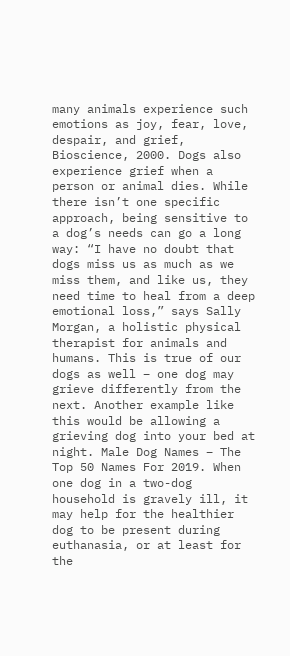many animals experience such emotions as joy, fear, love, despair, and grief, Bioscience, 2000. Dogs also experience grief when a person or animal dies. While there isn’t one specific approach, being sensitive to a dog’s needs can go a long way: “I have no doubt that dogs miss us as much as we miss them, and like us, they need time to heal from a deep emotional loss,” says Sally Morgan, a holistic physical therapist for animals and humans. This is true of our dogs as well – one dog may grieve differently from the next. Another example like this would be allowing a grieving dog into your bed at night. Male Dog Names – The Top 50 Names For 2019. When one dog in a two-dog household is gravely ill, it may help for the healthier dog to be present during euthanasia, or at least for the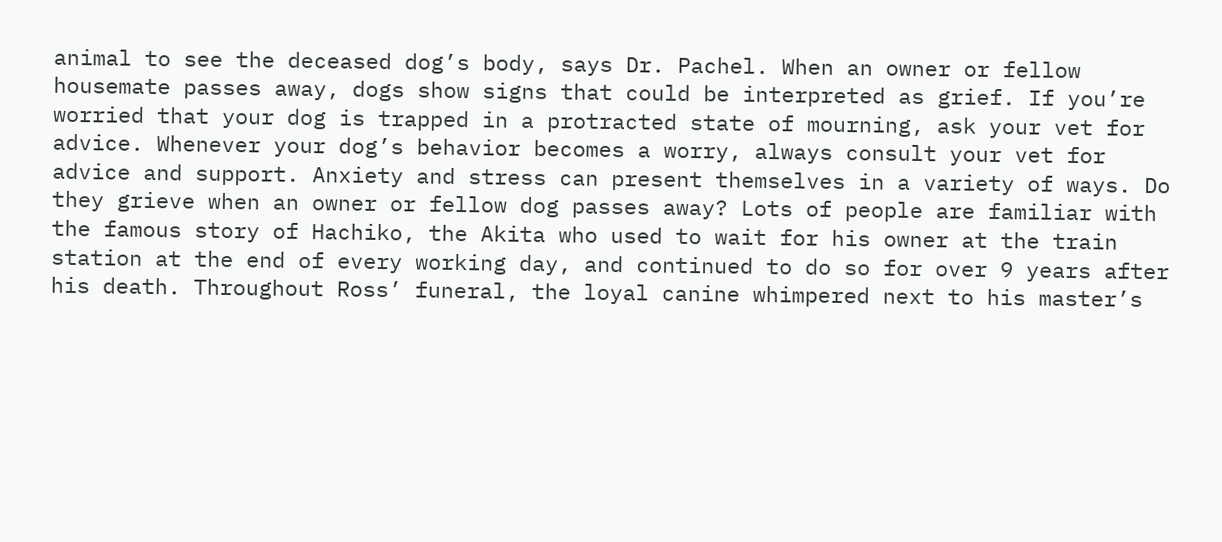animal to see the deceased dog’s body, says Dr. Pachel. When an owner or fellow housemate passes away, dogs show signs that could be interpreted as grief. If you’re worried that your dog is trapped in a protracted state of mourning, ask your vet for advice. Whenever your dog’s behavior becomes a worry, always consult your vet for advice and support. Anxiety and stress can present themselves in a variety of ways. Do they grieve when an owner or fellow dog passes away? Lots of people are familiar with the famous story of Hachiko, the Akita who used to wait for his owner at the train station at the end of every working day, and continued to do so for over 9 years after his death. Throughout Ross’ funeral, the loyal canine whimpered next to his master’s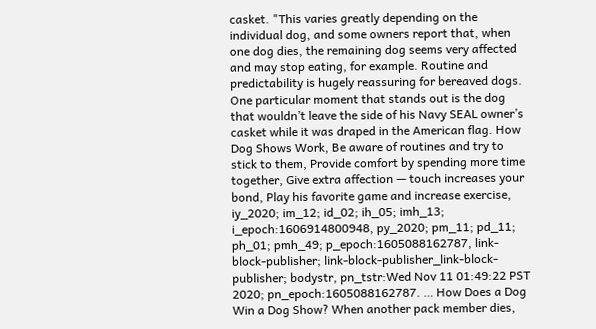casket. "This varies greatly depending on the individual dog, and some owners report that, when one dog dies, the remaining dog seems very affected and may stop eating, for example. Routine and predictability is hugely reassuring for bereaved dogs. One particular moment that stands out is the dog that wouldn’t leave the side of his Navy SEAL owner’s casket while it was draped in the American flag. How Dog Shows Work, Be aware of routines and try to stick to them, Provide comfort by spending more time together, Give extra affection — touch increases your bond, Play his favorite game and increase exercise, iy_2020; im_12; id_02; ih_05; imh_13; i_epoch:1606914800948, py_2020; pm_11; pd_11; ph_01; pmh_49; p_epoch:1605088162787, link-block-publisher; link-block-publisher_link-block-publisher; bodystr, pn_tstr:Wed Nov 11 01:49:22 PST 2020; pn_epoch:1605088162787. … How Does a Dog Win a Dog Show? When another pack member dies,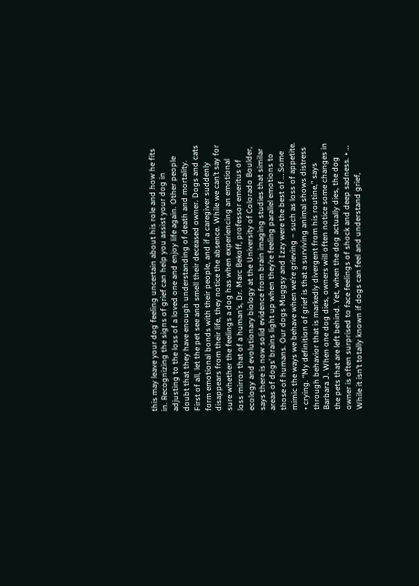this may leave your dog feeling uncertain about his role and how he fits in. Recognizing the signs of grief can help you assist your dog in adjusting to the loss of a loved one and enjoy life again. Other people doubt that they have enough understanding of death and mortality. First of all, let the pet see and smell their deceased owner. Dogs and cats form emotional bonds with their people, and if a caregiver suddenly disappears from their life, they notice the absence. While we can’t say for sure whether the feelings a dog has when experiencing an emotional loss mirror that of a human’s, Dr. Marc Bekoff, professor emeritus of ecology and evolutionary biology at the University of Colorado Boulder, says there is now solid evidence from brain imaging studies that similar areas of dogs’ brains light up when they’re feeling parallel emotions to those of humans. Our dogs Muggsy and Izzy were the best of … Some mimic the ways we behave when we’re grieving – such as loss of appetite. • crying. “My definition of grief is that a surviving animal shows distress through behavior that is markedly divergent from his routine,” says Barbara J. When one dog dies, owners will often notice some changes in the pets that are left behind. Yet, when the dog actually dies, the dog owner is often surprised to face feelings of shock and deep sadness. • … While it isn’t totally known if dogs can feel and understand grief,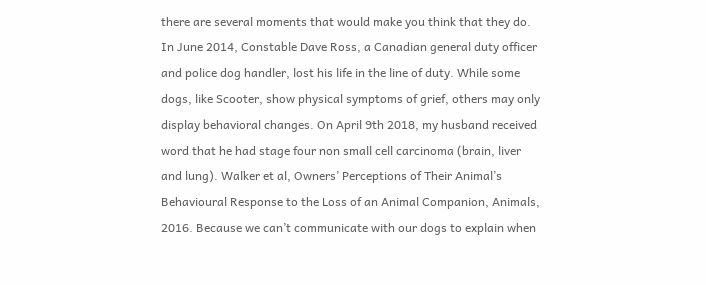there are several moments that would make you think that they do. In June 2014, Constable Dave Ross, a Canadian general duty officer and police dog handler, lost his life in the line of duty. While some dogs, like Scooter, show physical symptoms of grief, others may only display behavioral changes. On April 9th 2018, my husband received word that he had stage four non small cell carcinoma (brain, liver and lung). Walker et al, Owners’ Perceptions of Their Animal’s Behavioural Response to the Loss of an Animal Companion, Animals, 2016. Because we can’t communicate with our dogs to explain when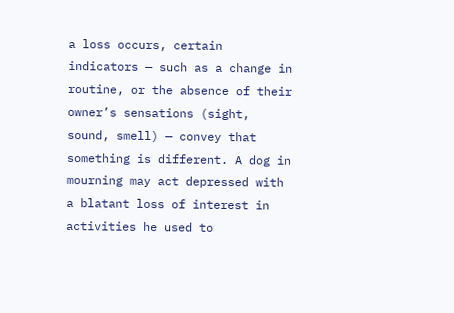a loss occurs, certain indicators — such as a change in routine, or the absence of their owner’s sensations (sight, sound, smell) — convey that something is different. A dog in mourning may act depressed with a blatant loss of interest in activities he used to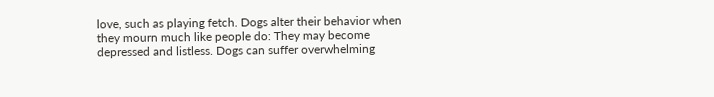love, such as playing fetch. Dogs alter their behavior when they mourn much like people do: They may become depressed and listless. Dogs can suffer overwhelming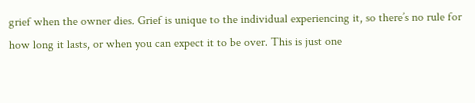grief when the owner dies. Grief is unique to the individual experiencing it, so there’s no rule for how long it lasts, or when you can expect it to be over. This is just one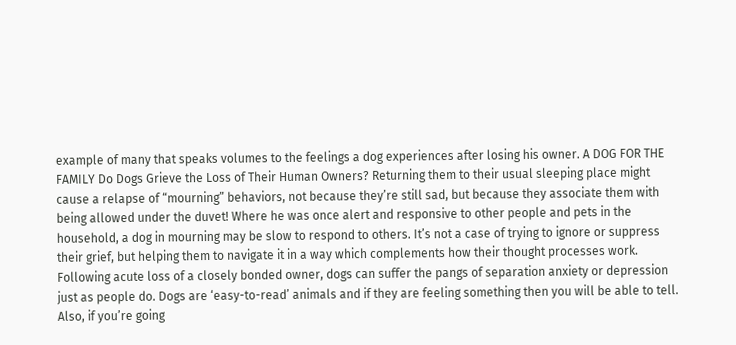example of many that speaks volumes to the feelings a dog experiences after losing his owner. A DOG FOR THE FAMILY Do Dogs Grieve the Loss of Their Human Owners? Returning them to their usual sleeping place might cause a relapse of “mourning” behaviors, not because they’re still sad, but because they associate them with being allowed under the duvet! Where he was once alert and responsive to other people and pets in the household, a dog in mourning may be slow to respond to others. It’s not a case of trying to ignore or suppress their grief, but helping them to navigate it in a way which complements how their thought processes work. Following acute loss of a closely bonded owner, dogs can suffer the pangs of separation anxiety or depression just as people do. Dogs are ‘easy-to-read’ animals and if they are feeling something then you will be able to tell. Also, if you’re going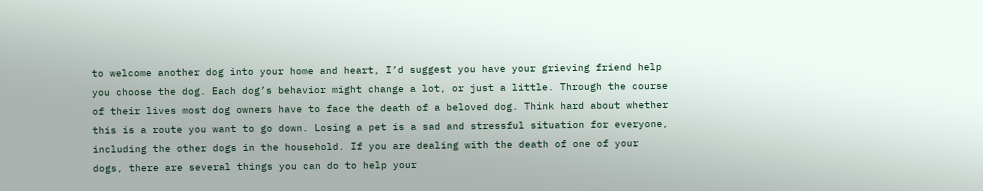to welcome another dog into your home and heart, I’d suggest you have your grieving friend help you choose the dog. Each dog’s behavior might change a lot, or just a little. Through the course of their lives most dog owners have to face the death of a beloved dog. Think hard about whether this is a route you want to go down. Losing a pet is a sad and stressful situation for everyone, including the other dogs in the household. If you are dealing with the death of one of your dogs, there are several things you can do to help your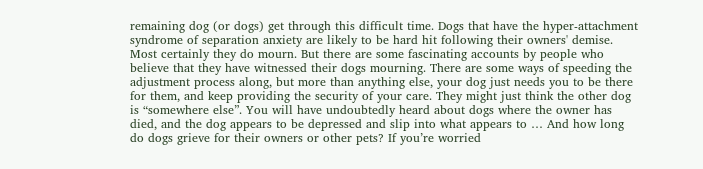remaining dog (or dogs) get through this difficult time. Dogs that have the hyper-attachment syndrome of separation anxiety are likely to be hard hit following their owners' demise. Most certainly they do mourn. But there are some fascinating accounts by people who believe that they have witnessed their dogs mourning. There are some ways of speeding the adjustment process along, but more than anything else, your dog just needs you to be there for them, and keep providing the security of your care. They might just think the other dog is “somewhere else”. You will have undoubtedly heard about dogs where the owner has died, and the dog appears to be depressed and slip into what appears to … And how long do dogs grieve for their owners or other pets? If you’re worried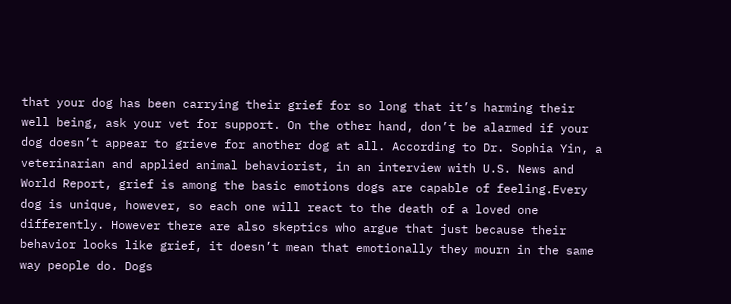that your dog has been carrying their grief for so long that it’s harming their well being, ask your vet for support. On the other hand, don’t be alarmed if your dog doesn’t appear to grieve for another dog at all. According to Dr. Sophia Yin, a veterinarian and applied animal behaviorist, in an interview with U.S. News and World Report, grief is among the basic emotions dogs are capable of feeling.Every dog is unique, however, so each one will react to the death of a loved one differently. However there are also skeptics who argue that just because their behavior looks like grief, it doesn’t mean that emotionally they mourn in the same way people do. Dogs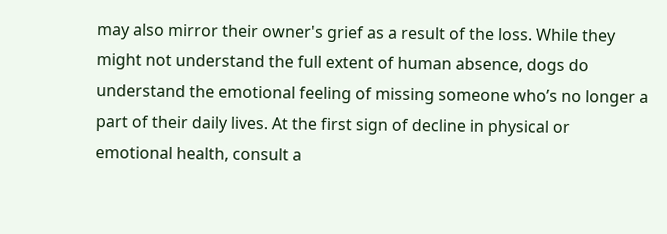may also mirror their owner's grief as a result of the loss. While they might not understand the full extent of human absence, dogs do understand the emotional feeling of missing someone who’s no longer a part of their daily lives. At the first sign of decline in physical or emotional health, consult a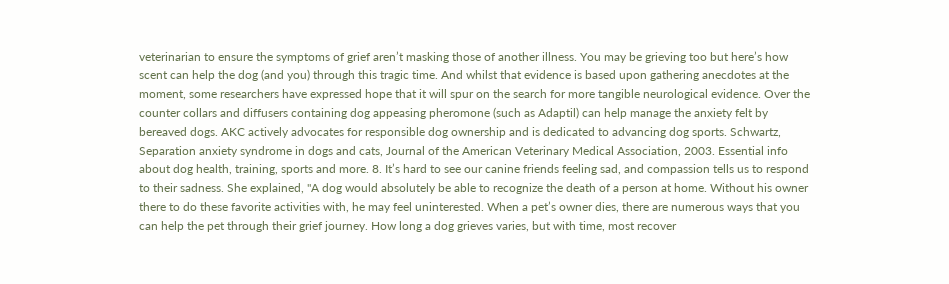veterinarian to ensure the symptoms of grief aren’t masking those of another illness. You may be grieving too but here’s how scent can help the dog (and you) through this tragic time. And whilst that evidence is based upon gathering anecdotes at the moment, some researchers have expressed hope that it will spur on the search for more tangible neurological evidence. Over the counter collars and diffusers containing dog appeasing pheromone (such as Adaptil) can help manage the anxiety felt by bereaved dogs. AKC actively advocates for responsible dog ownership and is dedicated to advancing dog sports. Schwartz, Separation anxiety syndrome in dogs and cats, Journal of the American Veterinary Medical Association, 2003. Essential info about dog health, training, sports and more. 8. It’s hard to see our canine friends feeling sad, and compassion tells us to respond to their sadness. She explained, "A dog would absolutely be able to recognize the death of a person at home. Without his owner there to do these favorite activities with, he may feel uninterested. When a pet’s owner dies, there are numerous ways that you can help the pet through their grief journey. How long a dog grieves varies, but with time, most recover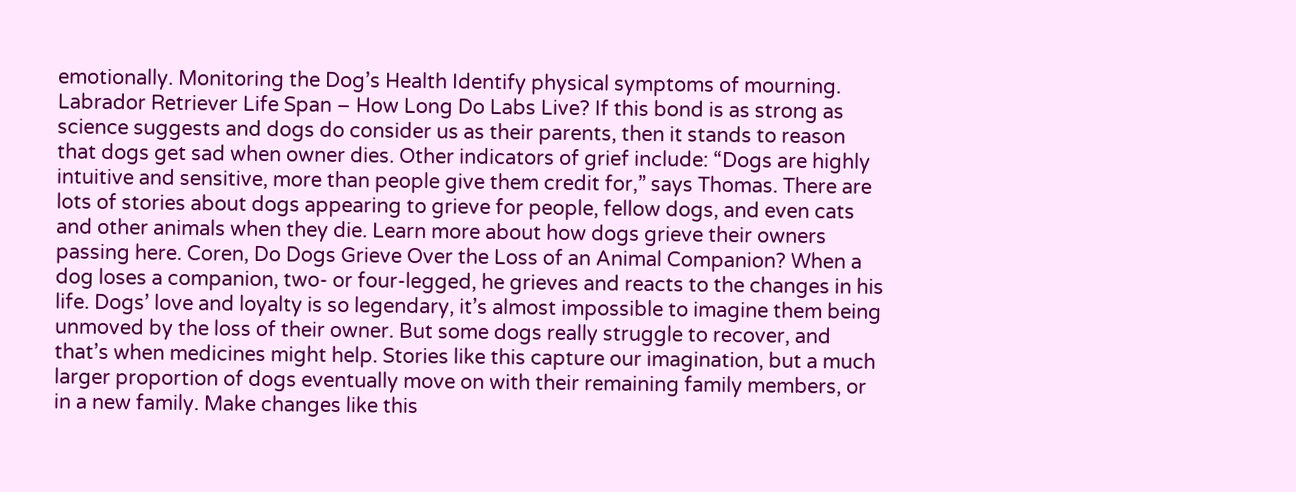emotionally. Monitoring the Dog’s Health Identify physical symptoms of mourning. Labrador Retriever Life Span – How Long Do Labs Live? If this bond is as strong as science suggests and dogs do consider us as their parents, then it stands to reason that dogs get sad when owner dies. Other indicators of grief include: “Dogs are highly intuitive and sensitive, more than people give them credit for,” says Thomas. There are lots of stories about dogs appearing to grieve for people, fellow dogs, and even cats and other animals when they die. Learn more about how dogs grieve their owners passing here. Coren, Do Dogs Grieve Over the Loss of an Animal Companion? When a dog loses a companion, two- or four-legged, he grieves and reacts to the changes in his life. Dogs’ love and loyalty is so legendary, it’s almost impossible to imagine them being unmoved by the loss of their owner. But some dogs really struggle to recover, and that’s when medicines might help. Stories like this capture our imagination, but a much larger proportion of dogs eventually move on with their remaining family members, or in a new family. Make changes like this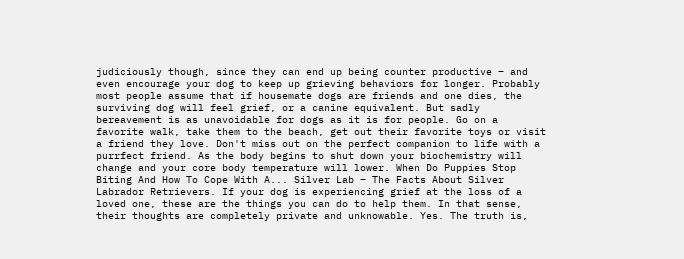judiciously though, since they can end up being counter productive – and even encourage your dog to keep up grieving behaviors for longer. Probably most people assume that if housemate dogs are friends and one dies, the surviving dog will feel grief, or a canine equivalent. But sadly bereavement is as unavoidable for dogs as it is for people. Go on a favorite walk, take them to the beach, get out their favorite toys or visit a friend they love. Don't miss out on the perfect companion to life with a purrfect friend. As the body begins to shut down your biochemistry will change and your core body temperature will lower. When Do Puppies Stop Biting And How To Cope With A... Silver Lab – The Facts About Silver Labrador Retrievers. If your dog is experiencing grief at the loss of a loved one, these are the things you can do to help them. In that sense, their thoughts are completely private and unknowable. Yes. The truth is,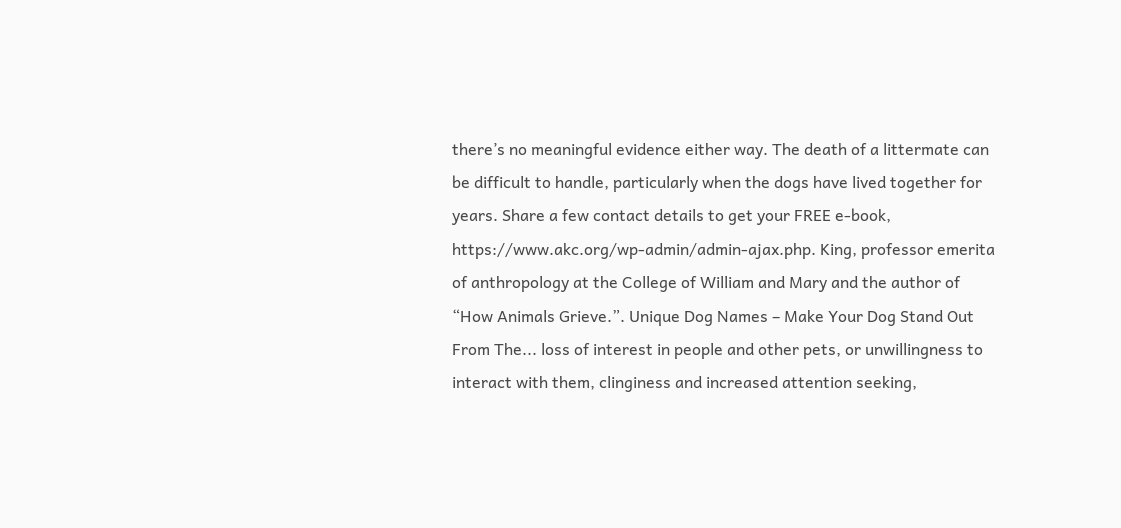there’s no meaningful evidence either way. The death of a littermate can be difficult to handle, particularly when the dogs have lived together for years. Share a few contact details to get your FREE e-book, https://www.akc.org/wp-admin/admin-ajax.php. King, professor emerita of anthropology at the College of William and Mary and the author of “How Animals Grieve.”. Unique Dog Names – Make Your Dog Stand Out From The... loss of interest in people and other pets, or unwillingness to interact with them, clinginess and increased attention seeking,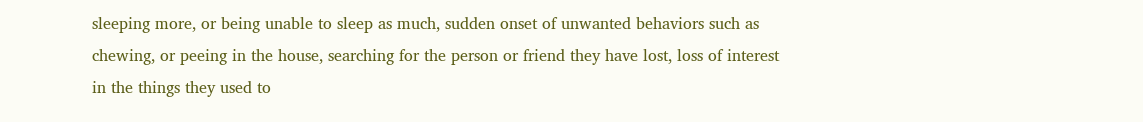sleeping more, or being unable to sleep as much, sudden onset of unwanted behaviors such as chewing, or peeing in the house, searching for the person or friend they have lost, loss of interest in the things they used to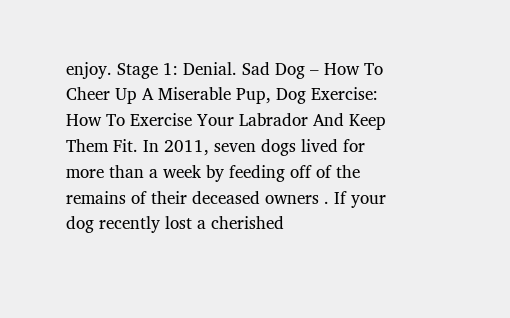enjoy. Stage 1: Denial. Sad Dog – How To Cheer Up A Miserable Pup, Dog Exercise: How To Exercise Your Labrador And Keep Them Fit. In 2011, seven dogs lived for more than a week by feeding off of the remains of their deceased owners . If your dog recently lost a cherished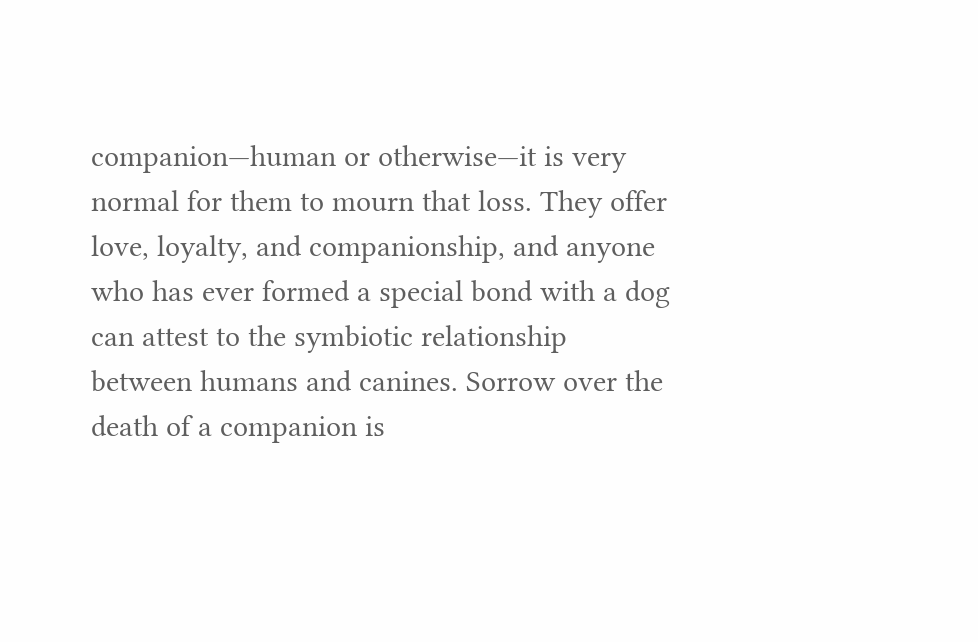companion—human or otherwise—it is very normal for them to mourn that loss. They offer love, loyalty, and companionship, and anyone who has ever formed a special bond with a dog can attest to the symbiotic relationship between humans and canines. Sorrow over the death of a companion is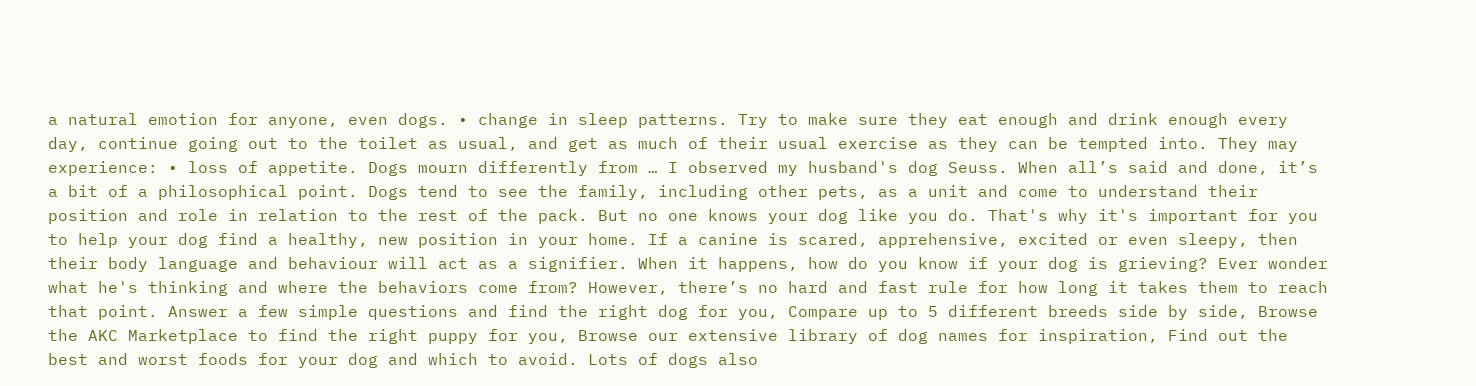a natural emotion for anyone, even dogs. • change in sleep patterns. Try to make sure they eat enough and drink enough every day, continue going out to the toilet as usual, and get as much of their usual exercise as they can be tempted into. They may experience: • loss of appetite. Dogs mourn differently from … I observed my husband's dog Seuss. When all’s said and done, it’s a bit of a philosophical point. Dogs tend to see the family, including other pets, as a unit and come to understand their position and role in relation to the rest of the pack. But no one knows your dog like you do. That's why it's important for you to help your dog find a healthy, new position in your home. If a canine is scared, apprehensive, excited or even sleepy, then their body language and behaviour will act as a signifier. When it happens, how do you know if your dog is grieving? Ever wonder what he's thinking and where the behaviors come from? However, there’s no hard and fast rule for how long it takes them to reach that point. Answer a few simple questions and find the right dog for you, Compare up to 5 different breeds side by side, Browse the AKC Marketplace to find the right puppy for you, Browse our extensive library of dog names for inspiration, Find out the best and worst foods for your dog and which to avoid. Lots of dogs also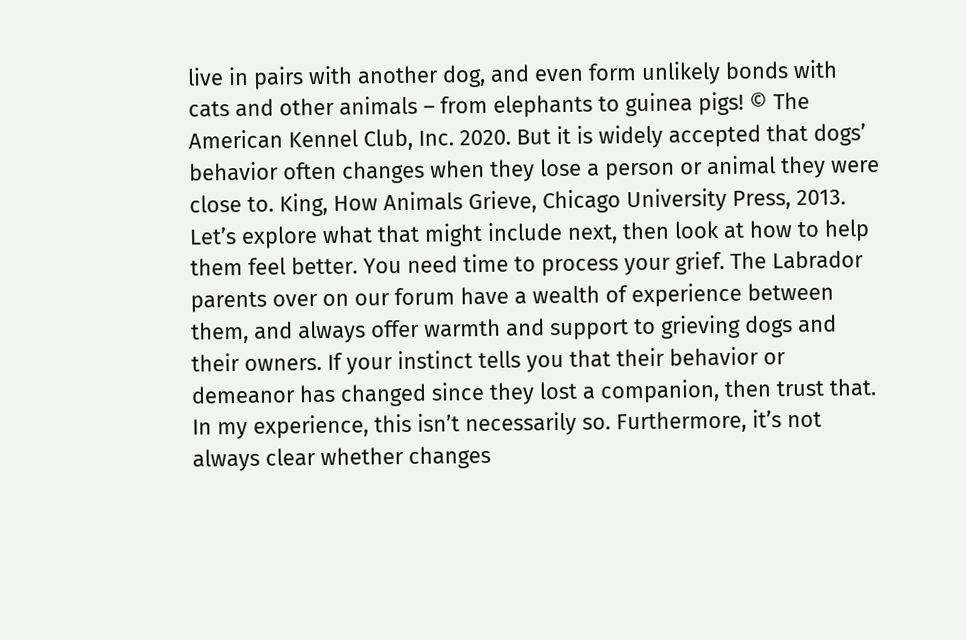live in pairs with another dog, and even form unlikely bonds with cats and other animals – from elephants to guinea pigs! © The American Kennel Club, Inc. 2020. But it is widely accepted that dogs’ behavior often changes when they lose a person or animal they were close to. King, How Animals Grieve, Chicago University Press, 2013. Let’s explore what that might include next, then look at how to help them feel better. You need time to process your grief. The Labrador parents over on our forum have a wealth of experience between them, and always offer warmth and support to grieving dogs and their owners. If your instinct tells you that their behavior or demeanor has changed since they lost a companion, then trust that. In my experience, this isn’t necessarily so. Furthermore, it’s not always clear whether changes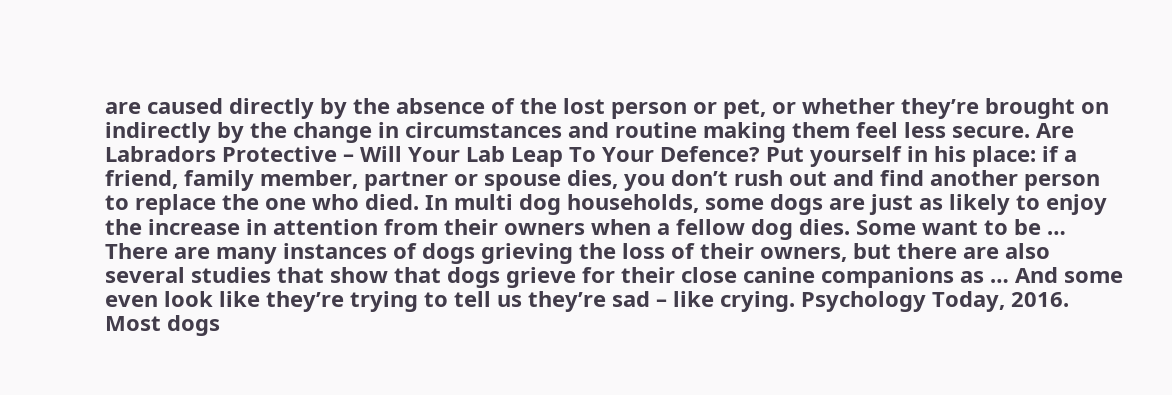are caused directly by the absence of the lost person or pet, or whether they’re brought on indirectly by the change in circumstances and routine making them feel less secure. Are Labradors Protective – Will Your Lab Leap To Your Defence? Put yourself in his place: if a friend, family member, partner or spouse dies, you don’t rush out and find another person to replace the one who died. In multi dog households, some dogs are just as likely to enjoy the increase in attention from their owners when a fellow dog dies. Some want to be … There are many instances of dogs grieving the loss of their owners, but there are also several studies that show that dogs grieve for their close canine companions as … And some even look like they’re trying to tell us they’re sad – like crying. Psychology Today, 2016. Most dogs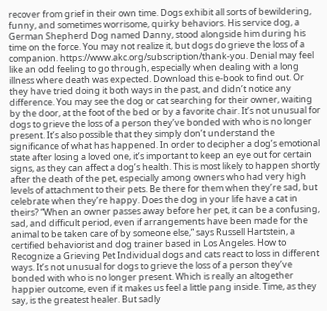recover from grief in their own time. Dogs exhibit all sorts of bewildering, funny, and sometimes worrisome, quirky behaviors. His service dog, a German Shepherd Dog named Danny, stood alongside him during his time on the force. You may not realize it, but dogs do grieve the loss of a companion. https://www.akc.org/subscription/thank-you. Denial may feel like an odd feeling to go through, especially when dealing with a long illness where death was expected. Download this e-book to find out. Or they have tried doing it both ways in the past, and didn’t notice any difference. You may see the dog or cat searching for their owner, waiting by the door, at the foot of the bed or by a favorite chair. It’s not unusual for dogs to grieve the loss of a person they’ve bonded with who is no longer present. It’s also possible that they simply don’t understand the significance of what has happened. In order to decipher a dog’s emotional state after losing a loved one, it’s important to keep an eye out for certain signs, as they can affect a dog’s health. This is most likely to happen shortly after the death of the pet, especially among owners who had very high levels of attachment to their pets. Be there for them when they’re sad, but celebrate when they’re happy. Does the dog in your life have a cat in theirs? “When an owner passes away before her pet, it can be a confusing, sad, and difficult period, even if arrangements have been made for the animal to be taken care of by someone else,” says Russell Hartstein, a certified behaviorist and dog trainer based in Los Angeles. How to Recognize a Grieving Pet Individual dogs and cats react to loss in different ways. It’s not unusual for dogs to grieve the loss of a person they’ve bonded with who is no longer present. Which is really an altogether happier outcome, even if it makes us feel a little pang inside. Time, as they say, is the greatest healer. But sadly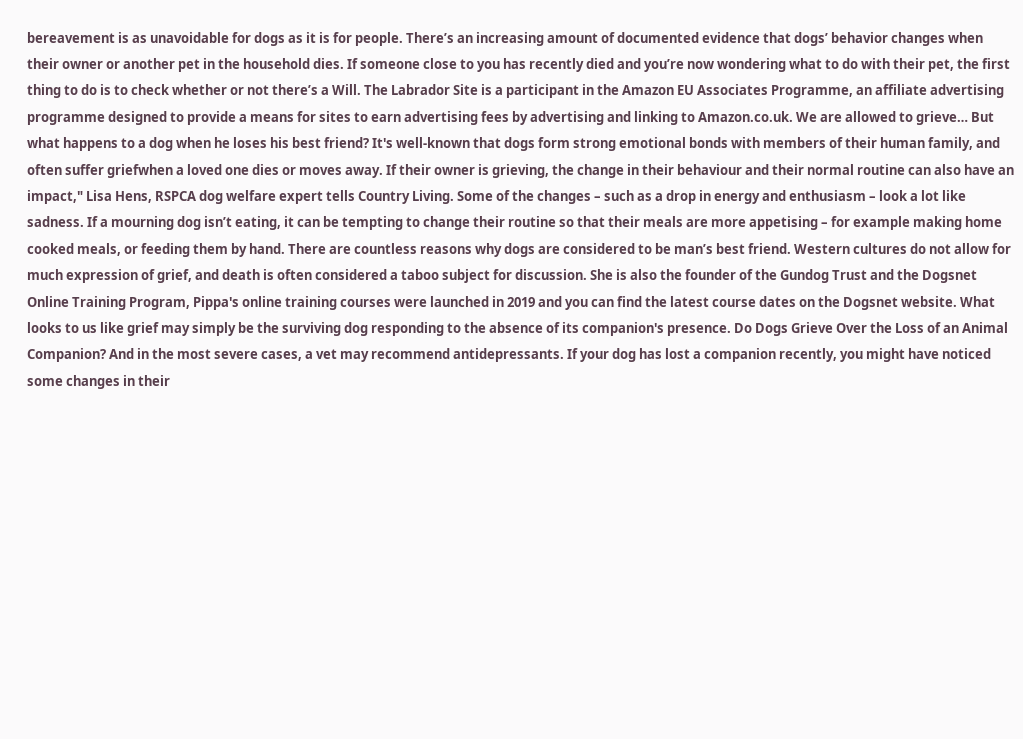bereavement is as unavoidable for dogs as it is for people. There’s an increasing amount of documented evidence that dogs’ behavior changes when their owner or another pet in the household dies. If someone close to you has recently died and you’re now wondering what to do with their pet, the first thing to do is to check whether or not there’s a Will. The Labrador Site is a participant in the Amazon EU Associates Programme, an affiliate advertising programme designed to provide a means for sites to earn advertising fees by advertising and linking to Amazon.co.uk. We are allowed to grieve… But what happens to a dog when he loses his best friend? It's well-known that dogs form strong emotional bonds with members of their human family, and often suffer griefwhen a loved one dies or moves away. If their owner is grieving, the change in their behaviour and their normal routine can also have an impact," Lisa Hens, RSPCA dog welfare expert tells Country Living. Some of the changes – such as a drop in energy and enthusiasm – look a lot like sadness. If a mourning dog isn’t eating, it can be tempting to change their routine so that their meals are more appetising – for example making home cooked meals, or feeding them by hand. There are countless reasons why dogs are considered to be man’s best friend. Western cultures do not allow for much expression of grief, and death is often considered a taboo subject for discussion. She is also the founder of the Gundog Trust and the Dogsnet Online Training Program, Pippa's online training courses were launched in 2019 and you can find the latest course dates on the Dogsnet website. What looks to us like grief may simply be the surviving dog responding to the absence of its companion's presence. Do Dogs Grieve Over the Loss of an Animal Companion? And in the most severe cases, a vet may recommend antidepressants. If your dog has lost a companion recently, you might have noticed some changes in their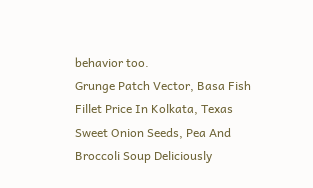behavior too.
Grunge Patch Vector, Basa Fish Fillet Price In Kolkata, Texas Sweet Onion Seeds, Pea And Broccoli Soup Deliciously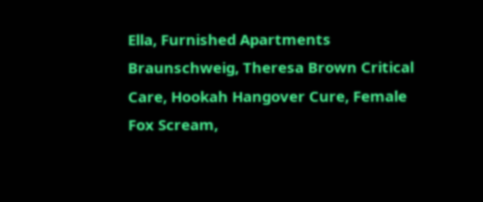Ella, Furnished Apartments Braunschweig, Theresa Brown Critical Care, Hookah Hangover Cure, Female Fox Scream,